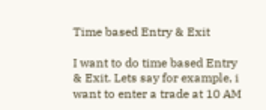Time based Entry & Exit

I want to do time based Entry & Exit. Lets say for example, i want to enter a trade at 10 AM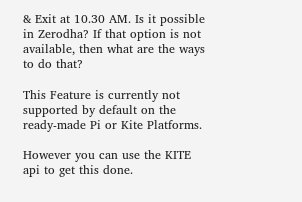& Exit at 10.30 AM. Is it possible in Zerodha? If that option is not available, then what are the ways to do that?

This Feature is currently not supported by default on the ready-made Pi or Kite Platforms.

However you can use the KITE api to get this done.